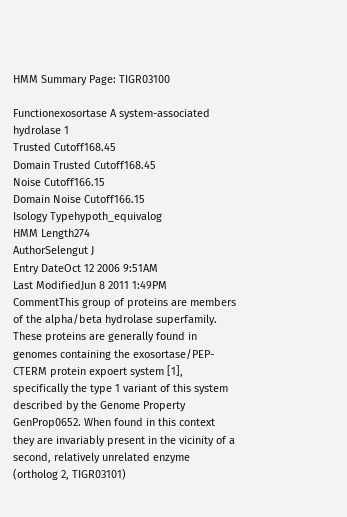HMM Summary Page: TIGR03100

Functionexosortase A system-associated hydrolase 1
Trusted Cutoff168.45
Domain Trusted Cutoff168.45
Noise Cutoff166.15
Domain Noise Cutoff166.15
Isology Typehypoth_equivalog
HMM Length274
AuthorSelengut J
Entry DateOct 12 2006 9:51AM
Last ModifiedJun 8 2011 1:49PM
CommentThis group of proteins are members of the alpha/beta hydrolase superfamily. These proteins are generally found in genomes containing the exosortase/PEP-CTERM protein expoert system [1], specifically the type 1 variant of this system described by the Genome Property GenProp0652. When found in this context they are invariably present in the vicinity of a second, relatively unrelated enzyme (ortholog 2, TIGR03101)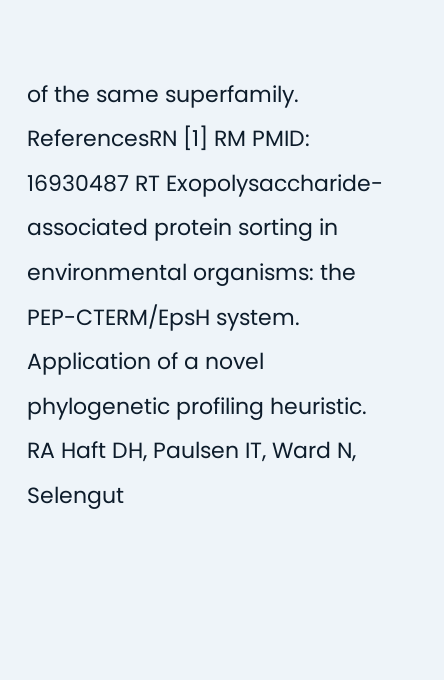of the same superfamily.
ReferencesRN [1] RM PMID: 16930487 RT Exopolysaccharide-associated protein sorting in environmental organisms: the PEP-CTERM/EpsH system. Application of a novel phylogenetic profiling heuristic. RA Haft DH, Paulsen IT, Ward N, Selengut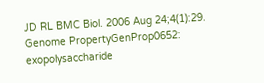JD RL BMC Biol. 2006 Aug 24;4(1):29.
Genome PropertyGenProp0652: exopolysaccharide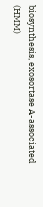biosynthesis, exosortase A-associated (HMM)